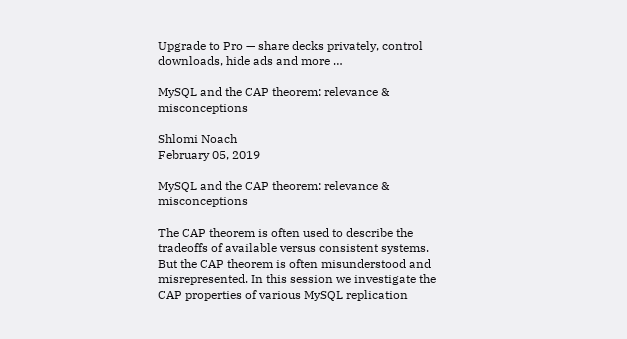Upgrade to Pro — share decks privately, control downloads, hide ads and more …

MySQL and the CAP theorem: relevance & misconceptions

Shlomi Noach
February 05, 2019

MySQL and the CAP theorem: relevance & misconceptions

The CAP theorem is often used to describe the tradeoffs of available versus consistent systems. But the CAP theorem is often misunderstood and misrepresented. In this session we investigate the CAP properties of various MySQL replication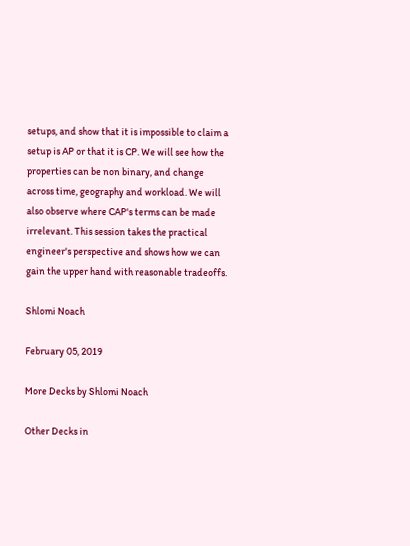setups, and show that it is impossible to claim a setup is AP or that it is CP. We will see how the properties can be non binary, and change across time, geography and workload. We will also observe where CAP's terms can be made irrelevant. This session takes the practical engineer's perspective and shows how we can gain the upper hand with reasonable tradeoffs.

Shlomi Noach

February 05, 2019

More Decks by Shlomi Noach

Other Decks in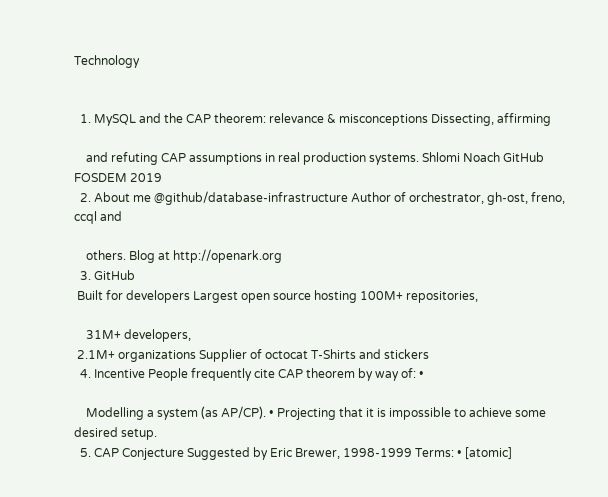Technology


  1. MySQL and the CAP theorem: relevance & misconceptions Dissecting, affirming

    and refuting CAP assumptions in real production systems. Shlomi Noach GitHub FOSDEM 2019
  2. About me @github/database-infrastructure Author of orchestrator, gh-ost, freno, ccql and

    others. Blog at http://openark.org
  3. GitHub
 Built for developers Largest open source hosting 100M+ repositories,

    31M+ developers,
 2.1M+ organizations Supplier of octocat T-Shirts and stickers
  4. Incentive People frequently cite CAP theorem by way of: •

    Modelling a system (as AP/CP). • Projecting that it is impossible to achieve some desired setup.
  5. CAP Conjecture Suggested by Eric Brewer, 1998-1999 Terms: • [atomic]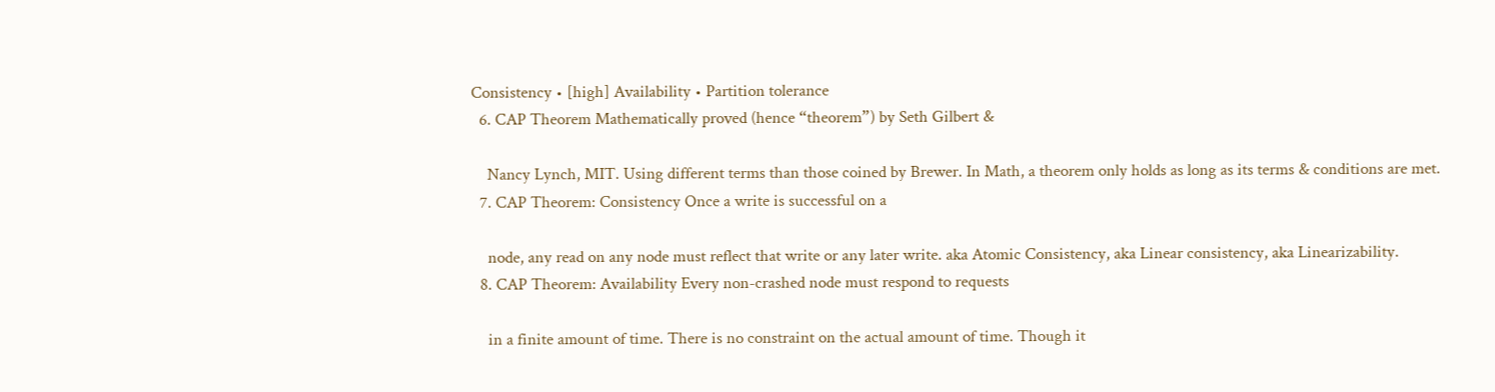Consistency • [high] Availability • Partition tolerance
  6. CAP Theorem Mathematically proved (hence “theorem”) by Seth Gilbert &

    Nancy Lynch, MIT. Using different terms than those coined by Brewer. In Math, a theorem only holds as long as its terms & conditions are met.
  7. CAP Theorem: Consistency Once a write is successful on a

    node, any read on any node must reflect that write or any later write. aka Atomic Consistency, aka Linear consistency, aka Linearizability.
  8. CAP Theorem: Availability Every non-crashed node must respond to requests

    in a finite amount of time. There is no constraint on the actual amount of time. Though it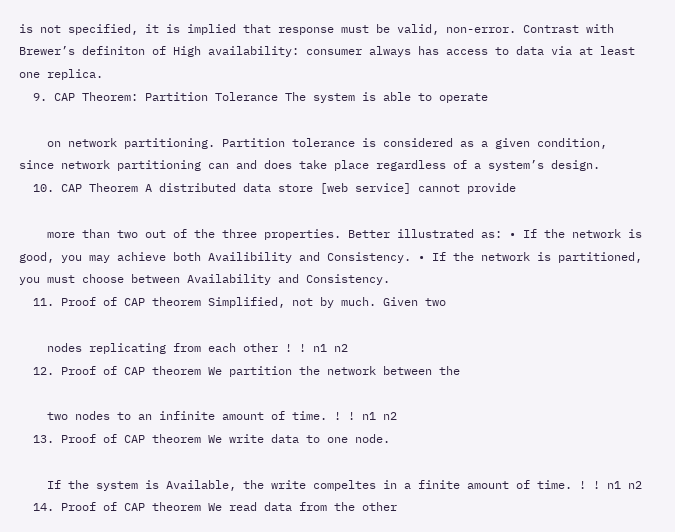is not specified, it is implied that response must be valid, non-error. Contrast with Brewer’s definiton of High availability: consumer always has access to data via at least one replica.
  9. CAP Theorem: Partition Tolerance The system is able to operate

    on network partitioning. Partition tolerance is considered as a given condition, since network partitioning can and does take place regardless of a system’s design.
  10. CAP Theorem A distributed data store [web service] cannot provide

    more than two out of the three properties. Better illustrated as: • If the network is good, you may achieve both Availibility and Consistency. • If the network is partitioned, you must choose between Availability and Consistency.
  11. Proof of CAP theorem Simplified, not by much. Given two

    nodes replicating from each other ! ! n1 n2
  12. Proof of CAP theorem We partition the network between the

    two nodes to an infinite amount of time. ! ! n1 n2
  13. Proof of CAP theorem We write data to one node.

    If the system is Available, the write compeltes in a finite amount of time. ! ! n1 n2
  14. Proof of CAP theorem We read data from the other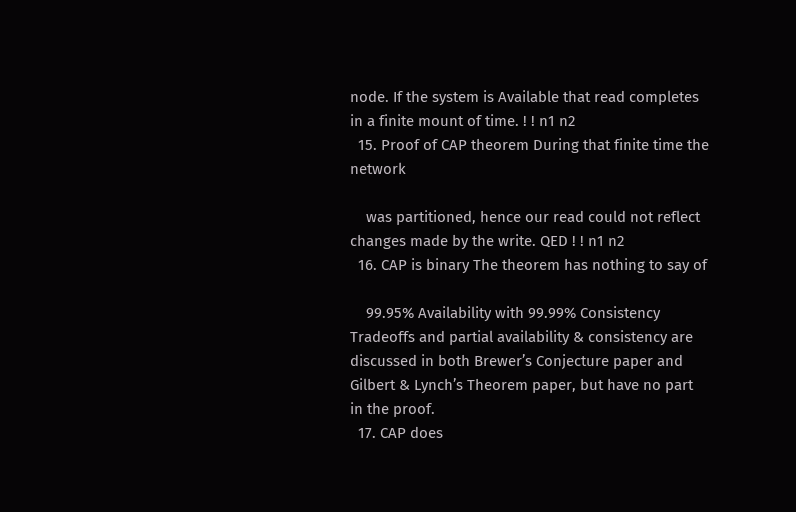node. If the system is Available that read completes in a finite mount of time. ! ! n1 n2
  15. Proof of CAP theorem During that finite time the network

    was partitioned, hence our read could not reflect changes made by the write. QED ! ! n1 n2
  16. CAP is binary The theorem has nothing to say of

    99.95% Availability with 99.99% Consistency Tradeoffs and partial availability & consistency are discussed in both Brewer’s Conjecture paper and Gilbert & Lynch’s Theorem paper, but have no part in the proof.
  17. CAP does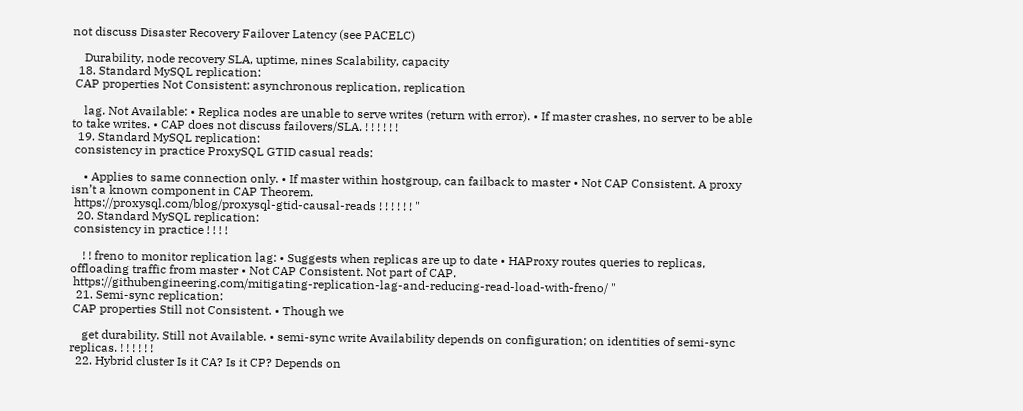not discuss Disaster Recovery Failover Latency (see PACELC)

    Durability, node recovery SLA, uptime, nines Scalability, capacity
  18. Standard MySQL replication:
 CAP properties Not Consistent: asynchronous replication, replication

    lag. Not Available: • Replica nodes are unable to serve writes (return with error). • If master crashes, no server to be able to take writes. • CAP does not discuss failovers/SLA. ! ! ! ! ! !
  19. Standard MySQL replication:
 consistency in practice ProxySQL GTID casual reads:

    • Applies to same connection only. • If master within hostgroup, can failback to master • Not CAP Consistent. A proxy isn’t a known component in CAP Theorem.
 https://proxysql.com/blog/proxysql-gtid-causal-reads ! ! ! ! ! ! "
  20. Standard MySQL replication:
 consistency in practice ! ! ! !

    ! ! freno to monitor replication lag: • Suggests when replicas are up to date • HAProxy routes queries to replicas, offloading traffic from master • Not CAP Consistent. Not part of CAP.
 https://githubengineering.com/mitigating-replication-lag-and-reducing-read-load-with-freno/ "
  21. Semi-sync replication:
 CAP properties Still not Consistent. • Though we

    get durability. Still not Available. • semi-sync write Availability depends on configuration; on identities of semi-sync replicas. ! ! ! ! ! !
  22. Hybrid cluster Is it CA? Is it CP? Depends on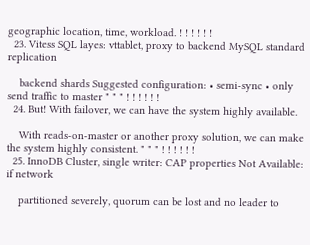geographic location, time, workload. ! ! ! ! ! !
  23. Vitess SQL layes: vttablet, proxy to backend MySQL standard replication

    backend shards Suggested configuration: • semi-sync • only send traffic to master " " " ! ! ! ! ! !
  24. But! With failover, we can have the system highly available.

    With reads-on-master or another proxy solution, we can make the system highly consistent. " " " ! ! ! ! ! !
  25. InnoDB Cluster, single writer: CAP properties Not Available: if network

    partitioned severely, quorum can be lost and no leader to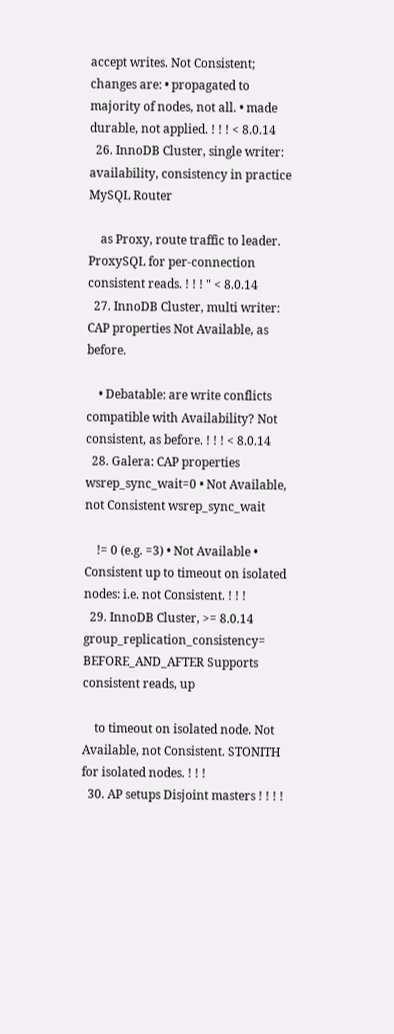accept writes. Not Consistent; changes are: • propagated to majority of nodes, not all. • made durable, not applied. ! ! ! < 8.0.14
  26. InnoDB Cluster, single writer: availability, consistency in practice MySQL Router

    as Proxy, route traffic to leader. ProxySQL for per-connection consistent reads. ! ! ! " < 8.0.14
  27. InnoDB Cluster, multi writer: CAP properties Not Available, as before.

    • Debatable: are write conflicts compatible with Availability? Not consistent, as before. ! ! ! < 8.0.14
  28. Galera: CAP properties wsrep_sync_wait=0 • Not Available, not Consistent wsrep_sync_wait

    != 0 (e.g. =3) • Not Available • Consistent up to timeout on isolated nodes: i.e. not Consistent. ! ! !
  29. InnoDB Cluster, >= 8.0.14 group_replication_consistency= BEFORE_AND_AFTER Supports consistent reads, up

    to timeout on isolated node. Not Available, not Consistent. STONITH for isolated nodes. ! ! !
  30. AP setups Disjoint masters ! ! ! !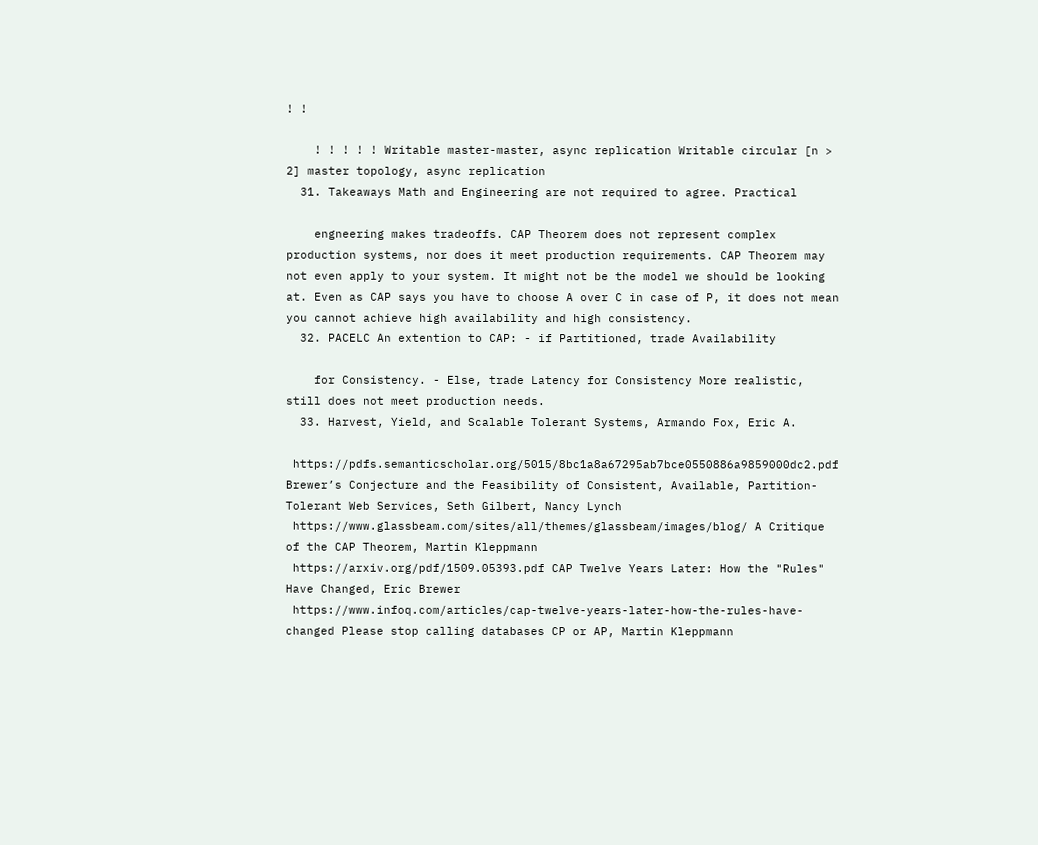! !

    ! ! ! ! ! Writable master-master, async replication Writable circular [n > 2] master topology, async replication
  31. Takeaways Math and Engineering are not required to agree. Practical

    engneering makes tradeoffs. CAP Theorem does not represent complex production systems, nor does it meet production requirements. CAP Theorem may not even apply to your system. It might not be the model we should be looking at. Even as CAP says you have to choose A over C in case of P, it does not mean you cannot achieve high availability and high consistency.
  32. PACELC An extention to CAP: - if Partitioned, trade Availability

    for Consistency. - Else, trade Latency for Consistency More realistic, still does not meet production needs.
  33. Harvest, Yield, and Scalable Tolerant Systems, Armando Fox, Eric A.

 https://pdfs.semanticscholar.org/5015/8bc1a8a67295ab7bce0550886a9859000dc2.pdf Brewer’s Conjecture and the Feasibility of Consistent, Available, Partition-Tolerant Web Services, Seth Gilbert, Nancy Lynch
 https://www.glassbeam.com/sites/all/themes/glassbeam/images/blog/ A Critique of the CAP Theorem, Martin Kleppmann
 https://arxiv.org/pdf/1509.05393.pdf CAP Twelve Years Later: How the "Rules" Have Changed, Eric Brewer
 https://www.infoq.com/articles/cap-twelve-years-later-how-the-rules-have-changed Please stop calling databases CP or AP, Martin Kleppmann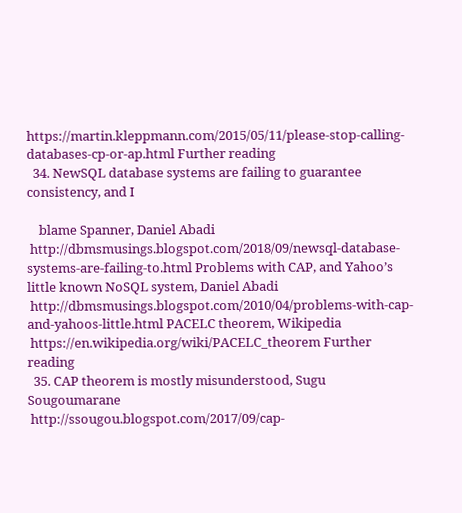https://martin.kleppmann.com/2015/05/11/please-stop-calling-databases-cp-or-ap.html Further reading
  34. NewSQL database systems are failing to guarantee consistency, and I

    blame Spanner, Daniel Abadi
 http://dbmsmusings.blogspot.com/2018/09/newsql-database-systems-are-failing-to.html Problems with CAP, and Yahoo’s little known NoSQL system, Daniel Abadi
 http://dbmsmusings.blogspot.com/2010/04/problems-with-cap-and-yahoos-little.html PACELC theorem, Wikipedia
 https://en.wikipedia.org/wiki/PACELC_theorem Further reading
  35. CAP theorem is mostly misunderstood, Sugu Sougoumarane
 http://ssougou.blogspot.com/2017/09/cap-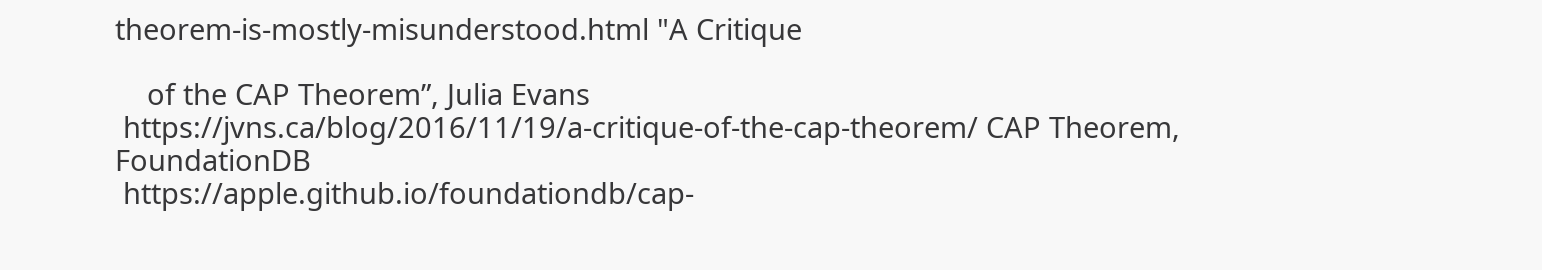theorem-is-mostly-misunderstood.html "A Critique

    of the CAP Theorem”, Julia Evans
 https://jvns.ca/blog/2016/11/19/a-critique-of-the-cap-theorem/ CAP Theorem, FoundationDB
 https://apple.github.io/foundationdb/cap-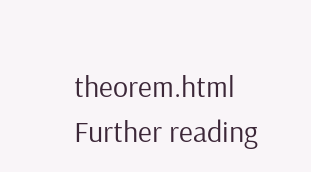theorem.html Further reading